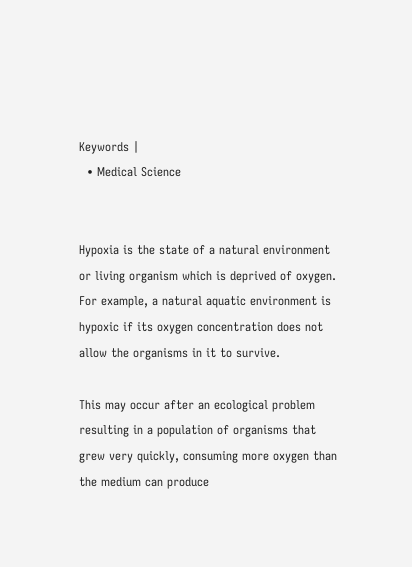Keywords |
  • Medical Science


Hypoxia is the state of a natural environment or living organism which is deprived of oxygen. For example, a natural aquatic environment is hypoxic if its oxygen concentration does not allow the organisms in it to survive.

This may occur after an ecological problem resulting in a population of organisms that grew very quickly, consuming more oxygen than the medium can produce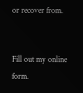or recover from.


Fill out my online form.